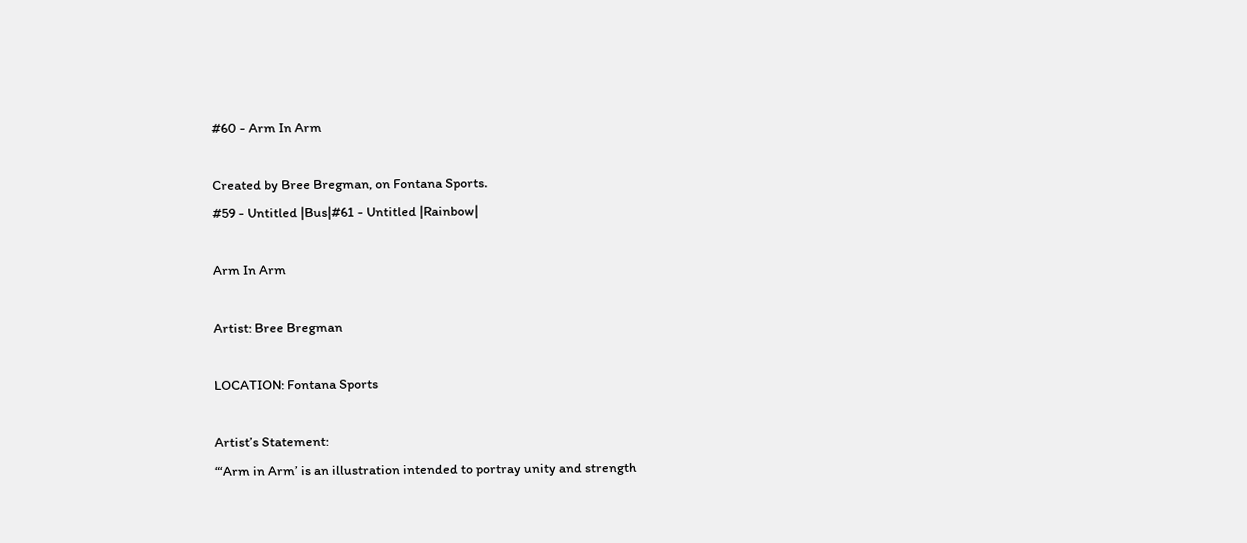#60 - Arm In Arm

Created by Bree Bregman, on Fontana Sports.
#59 - Untitled |Bus|#61 - Untitled |Rainbow|

Arm In Arm

Artist: Bree Bregman

LOCATION: Fontana Sports

Artist’s Statement:
“‘Arm in Arm’ is an illustration intended to portray unity and strength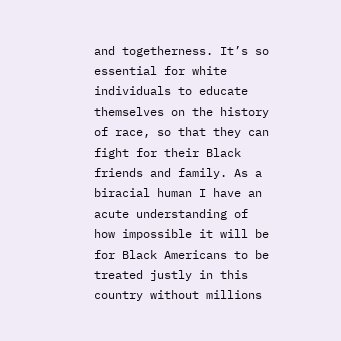and togetherness. It’s so essential for white individuals to educate themselves on the history of race, so that they can fight for their Black friends and family. As a biracial human I have an acute understanding of how impossible it will be for Black Americans to be treated justly in this country without millions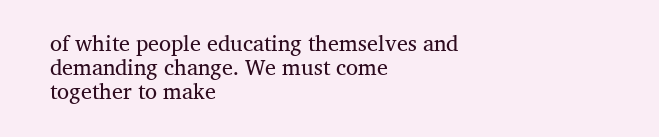of white people educating themselves and demanding change. We must come together to make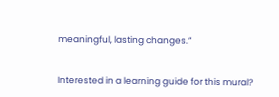meaningful, lasting changes.”


Interested in a learning guide for this mural?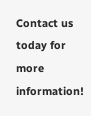Contact us today for more information!